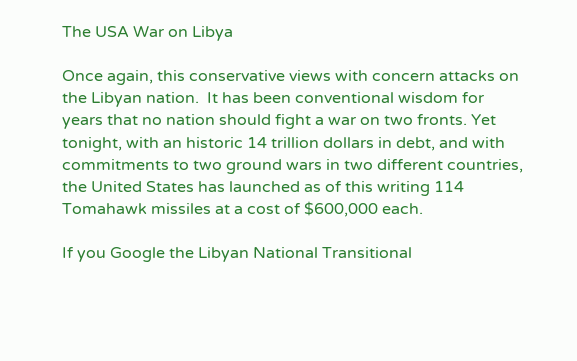The USA War on Libya

Once again, this conservative views with concern attacks on the Libyan nation.  It has been conventional wisdom for years that no nation should fight a war on two fronts. Yet tonight, with an historic 14 trillion dollars in debt, and with commitments to two ground wars in two different countries, the United States has launched as of this writing 114 Tomahawk missiles at a cost of $600,000 each.

If you Google the Libyan National Transitional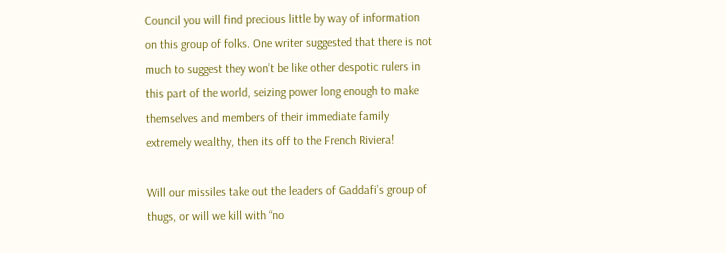Council you will find precious little by way of information on this group of folks. One writer suggested that there is not much to suggest they won’t be like other despotic rulers in this part of the world, seizing power long enough to make themselves and members of their immediate family extremely wealthy, then its off to the French Riviera!

Will our missiles take out the leaders of Gaddafi’s group of thugs, or will we kill with “no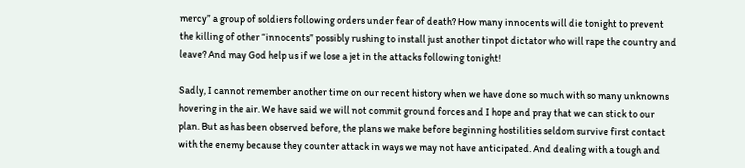mercy” a group of soldiers following orders under fear of death? How many innocents will die tonight to prevent the killing of other “innocents” possibly rushing to install just another tinpot dictator who will rape the country and leave? And may God help us if we lose a jet in the attacks following tonight!

Sadly, I cannot remember another time on our recent history when we have done so much with so many unknowns hovering in the air. We have said we will not commit ground forces and I hope and pray that we can stick to our plan. But as has been observed before, the plans we make before beginning hostilities seldom survive first contact with the enemy because they counter attack in ways we may not have anticipated. And dealing with a tough and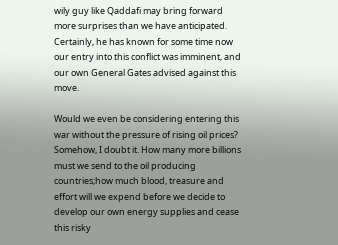wily guy like Qaddafi may bring forward more surprises than we have anticipated. Certainly, he has known for some time now our entry into this conflict was imminent, and our own General Gates advised against this move.

Would we even be considering entering this war without the pressure of rising oil prices? Somehow, I doubt it. How many more billions must we send to the oil producing countries;how much blood, treasure and effort will we expend before we decide to develop our own energy supplies and cease this risky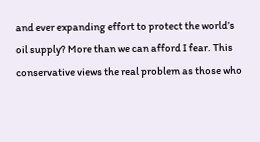and ever expanding effort to protect the world’s oil supply? More than we can afford I fear. This conservative views the real problem as those who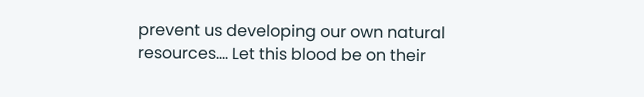prevent us developing our own natural resources…. Let this blood be on their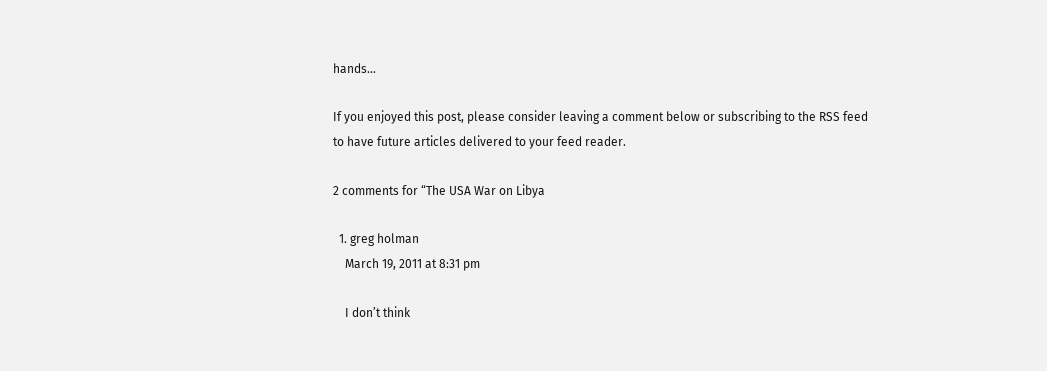hands…

If you enjoyed this post, please consider leaving a comment below or subscribing to the RSS feed to have future articles delivered to your feed reader.

2 comments for “The USA War on Libya

  1. greg holman
    March 19, 2011 at 8:31 pm

    I don’t think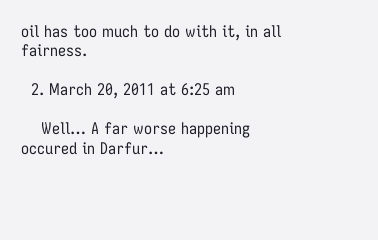oil has too much to do with it, in all fairness.

  2. March 20, 2011 at 6:25 am

    Well… A far worse happening occured in Darfur…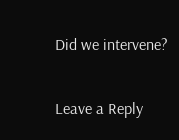Did we intervene?

Leave a Reply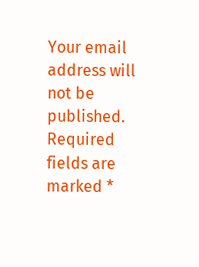Your email address will not be published. Required fields are marked *